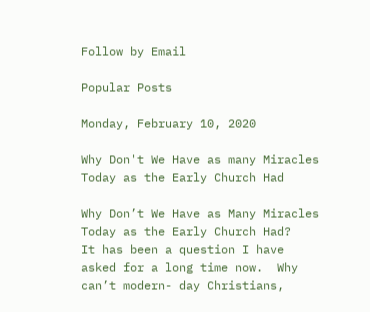Follow by Email

Popular Posts

Monday, February 10, 2020

Why Don't We Have as many Miracles Today as the Early Church Had

Why Don’t We Have as Many Miracles Today as the Early Church Had?
It has been a question I have asked for a long time now.  Why can’t modern- day Christians,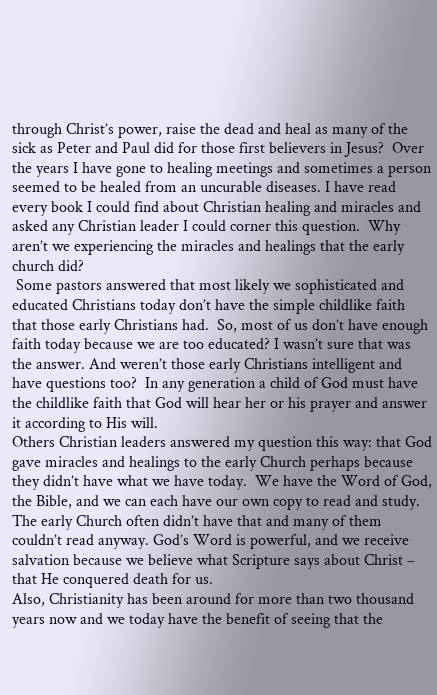through Christ’s power, raise the dead and heal as many of the sick as Peter and Paul did for those first believers in Jesus?  Over the years I have gone to healing meetings and sometimes a person seemed to be healed from an uncurable diseases. I have read every book I could find about Christian healing and miracles and asked any Christian leader I could corner this question.  Why aren’t we experiencing the miracles and healings that the early church did?
 Some pastors answered that most likely we sophisticated and educated Christians today don’t have the simple childlike faith that those early Christians had.  So, most of us don’t have enough faith today because we are too educated? I wasn’t sure that was the answer. And weren’t those early Christians intelligent and have questions too?  In any generation a child of God must have the childlike faith that God will hear her or his prayer and answer it according to His will.
Others Christian leaders answered my question this way: that God gave miracles and healings to the early Church perhaps because they didn’t have what we have today.  We have the Word of God, the Bible, and we can each have our own copy to read and study.  The early Church often didn’t have that and many of them couldn’t read anyway. God’s Word is powerful, and we receive salvation because we believe what Scripture says about Christ – that He conquered death for us.
Also, Christianity has been around for more than two thousand years now and we today have the benefit of seeing that the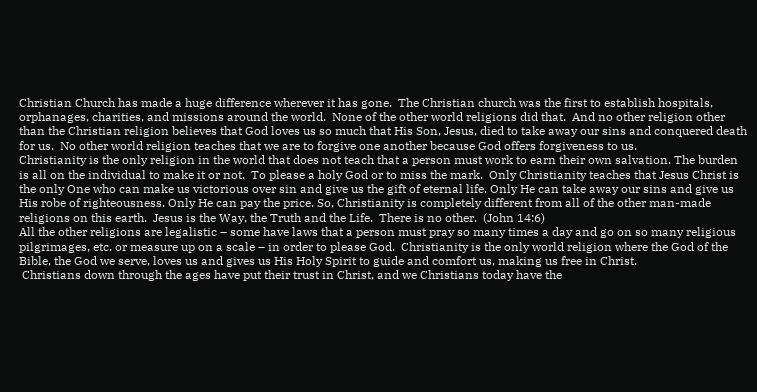Christian Church has made a huge difference wherever it has gone.  The Christian church was the first to establish hospitals, orphanages, charities, and missions around the world.  None of the other world religions did that.  And no other religion other than the Christian religion believes that God loves us so much that His Son, Jesus, died to take away our sins and conquered death for us.  No other world religion teaches that we are to forgive one another because God offers forgiveness to us.
Christianity is the only religion in the world that does not teach that a person must work to earn their own salvation. The burden is all on the individual to make it or not.  To please a holy God or to miss the mark.  Only Christianity teaches that Jesus Christ is the only One who can make us victorious over sin and give us the gift of eternal life. Only He can take away our sins and give us His robe of righteousness. Only He can pay the price. So, Christianity is completely different from all of the other man-made religions on this earth.  Jesus is the Way, the Truth and the Life.  There is no other.  (John 14:6)
All the other religions are legalistic – some have laws that a person must pray so many times a day and go on so many religious pilgrimages, etc. or measure up on a scale – in order to please God.  Christianity is the only world religion where the God of the Bible, the God we serve, loves us and gives us His Holy Spirit to guide and comfort us, making us free in Christ.
 Christians down through the ages have put their trust in Christ, and we Christians today have the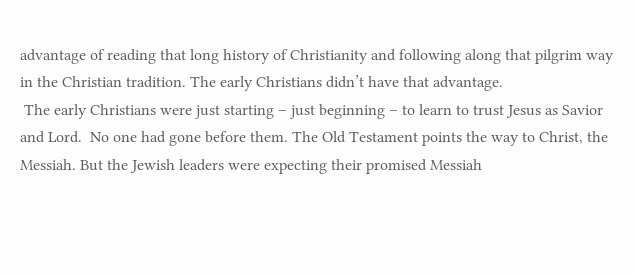advantage of reading that long history of Christianity and following along that pilgrim way in the Christian tradition. The early Christians didn’t have that advantage.
 The early Christians were just starting – just beginning – to learn to trust Jesus as Savior and Lord.  No one had gone before them. The Old Testament points the way to Christ, the Messiah. But the Jewish leaders were expecting their promised Messiah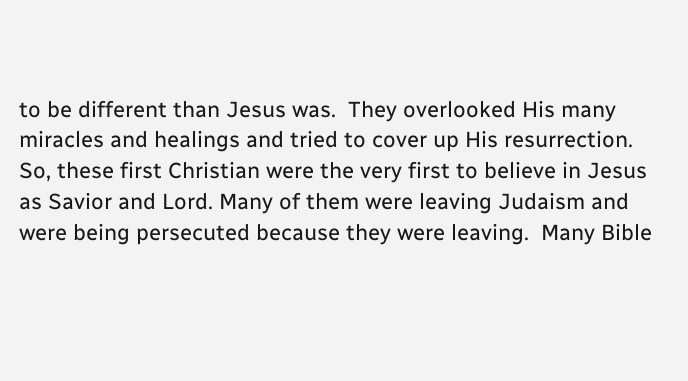to be different than Jesus was.  They overlooked His many miracles and healings and tried to cover up His resurrection.
So, these first Christian were the very first to believe in Jesus as Savior and Lord. Many of them were leaving Judaism and were being persecuted because they were leaving.  Many Bible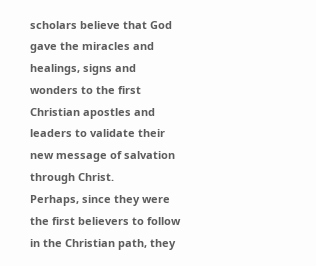scholars believe that God gave the miracles and healings, signs and wonders to the first Christian apostles and leaders to validate their new message of salvation through Christ.
Perhaps, since they were the first believers to follow in the Christian path, they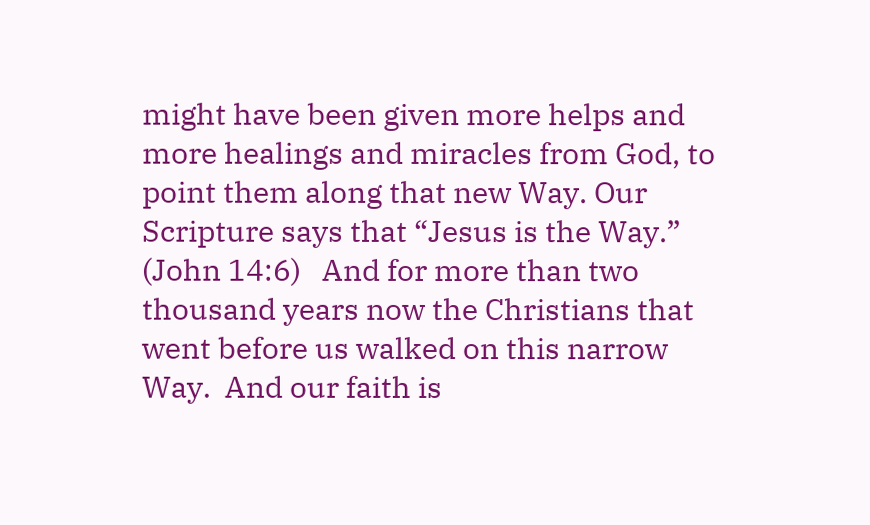might have been given more helps and more healings and miracles from God, to point them along that new Way. Our Scripture says that “Jesus is the Way.” (John 14:6)   And for more than two thousand years now the Christians that went before us walked on this narrow Way.  And our faith is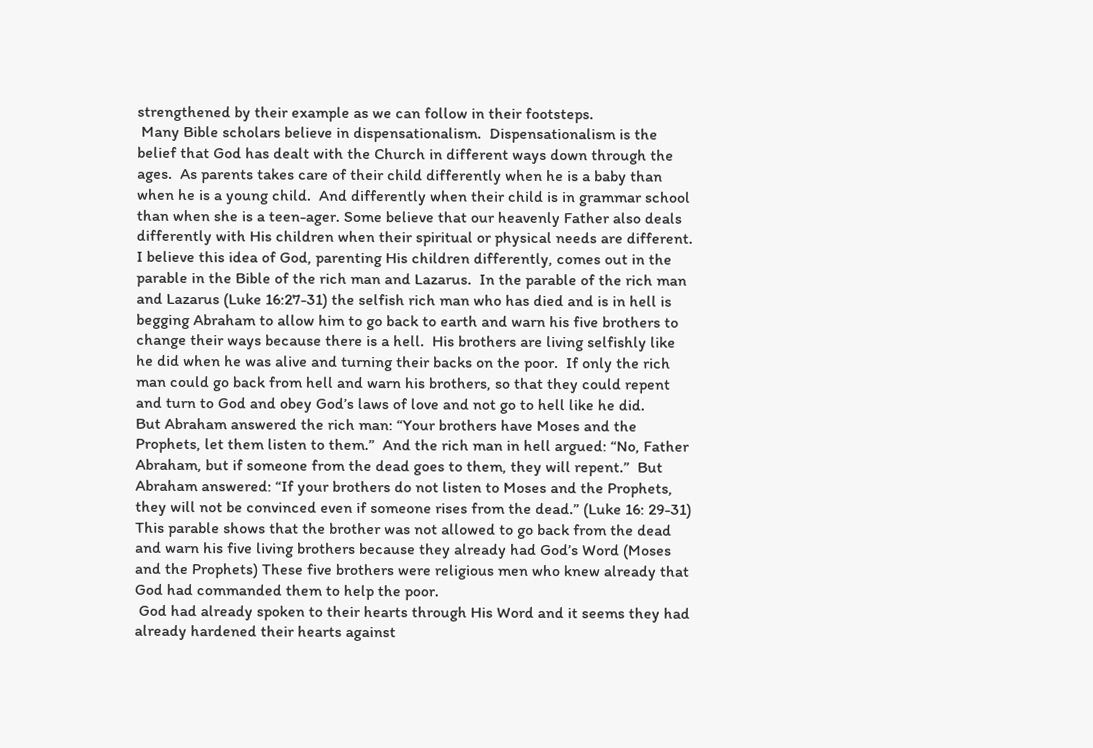strengthened by their example as we can follow in their footsteps.
 Many Bible scholars believe in dispensationalism.  Dispensationalism is the belief that God has dealt with the Church in different ways down through the ages.  As parents takes care of their child differently when he is a baby than when he is a young child.  And differently when their child is in grammar school than when she is a teen-ager. Some believe that our heavenly Father also deals differently with His children when their spiritual or physical needs are different.
I believe this idea of God, parenting His children differently, comes out in the parable in the Bible of the rich man and Lazarus.  In the parable of the rich man and Lazarus (Luke 16:27-31) the selfish rich man who has died and is in hell is begging Abraham to allow him to go back to earth and warn his five brothers to change their ways because there is a hell.  His brothers are living selfishly like he did when he was alive and turning their backs on the poor.  If only the rich man could go back from hell and warn his brothers, so that they could repent and turn to God and obey God’s laws of love and not go to hell like he did.
But Abraham answered the rich man: “Your brothers have Moses and the Prophets, let them listen to them.”  And the rich man in hell argued: “No, Father Abraham, but if someone from the dead goes to them, they will repent.”  But Abraham answered: “If your brothers do not listen to Moses and the Prophets, they will not be convinced even if someone rises from the dead.” (Luke 16: 29-31)
This parable shows that the brother was not allowed to go back from the dead  and warn his five living brothers because they already had God’s Word (Moses and the Prophets) These five brothers were religious men who knew already that God had commanded them to help the poor.
 God had already spoken to their hearts through His Word and it seems they had already hardened their hearts against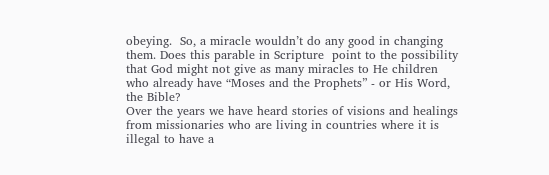obeying.  So, a miracle wouldn’t do any good in changing them. Does this parable in Scripture  point to the possibility that God might not give as many miracles to He children who already have “Moses and the Prophets” - or His Word, the Bible?
Over the years we have heard stories of visions and healings from missionaries who are living in countries where it is illegal to have a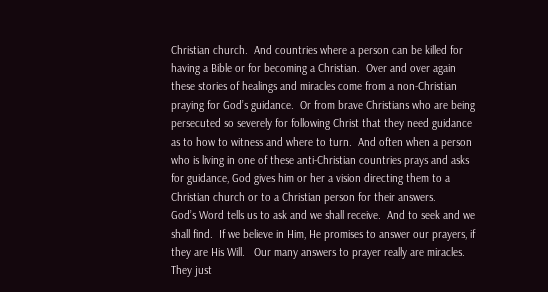Christian church.  And countries where a person can be killed for having a Bible or for becoming a Christian.  Over and over again these stories of healings and miracles come from a non-Christian praying for God’s guidance.  Or from brave Christians who are being persecuted so severely for following Christ that they need guidance as to how to witness and where to turn.  And often when a person who is living in one of these anti-Christian countries prays and asks for guidance, God gives him or her a vision directing them to a Christian church or to a Christian person for their answers.
God’s Word tells us to ask and we shall receive.  And to seek and we shall find.  If we believe in Him, He promises to answer our prayers, if they are His Will.   Our many answers to prayer really are miracles. They just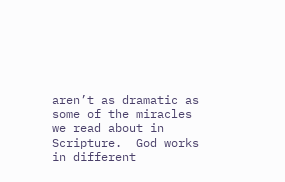aren’t as dramatic as some of the miracles we read about in Scripture.  God works in different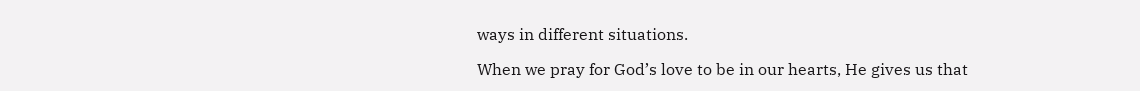ways in different situations.

When we pray for God’s love to be in our hearts, He gives us that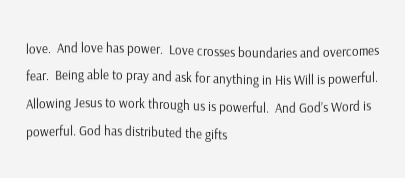love.  And love has power.  Love crosses boundaries and overcomes fear.  Being able to pray and ask for anything in His Will is powerful.  Allowing Jesus to work through us is powerful.  And God’s Word is powerful. God has distributed the gifts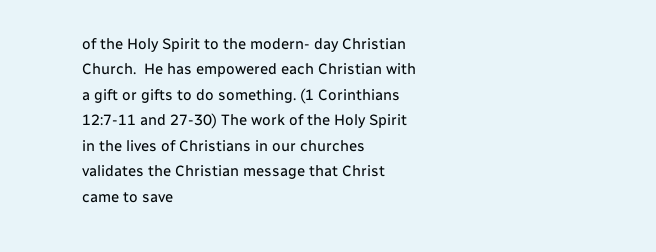of the Holy Spirit to the modern- day Christian Church.  He has empowered each Christian with a gift or gifts to do something. (1 Corinthians 12:7-11 and 27-30) The work of the Holy Spirit in the lives of Christians in our churches validates the Christian message that Christ came to save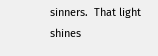sinners.  That light shines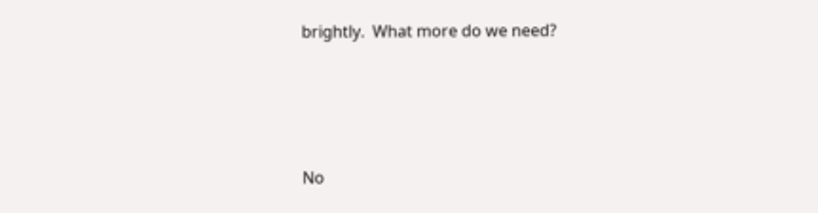brightly.  What more do we need?





No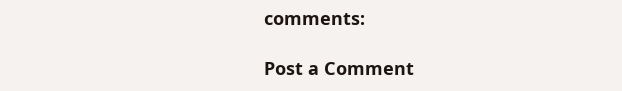comments:

Post a Comment